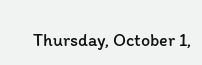Thursday, October 1,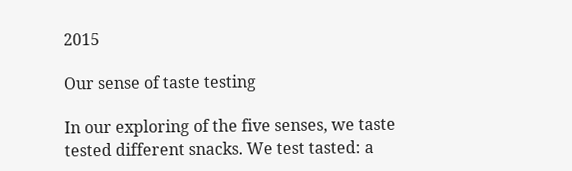2015

Our sense of taste testing

In our exploring of the five senses, we taste tested different snacks. We test tasted: a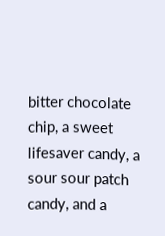bitter chocolate chip, a sweet lifesaver candy, a sour sour patch candy, and a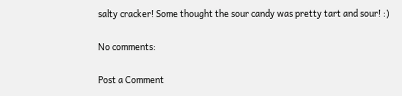salty cracker! Some thought the sour candy was pretty tart and sour! :)

No comments:

Post a Comment